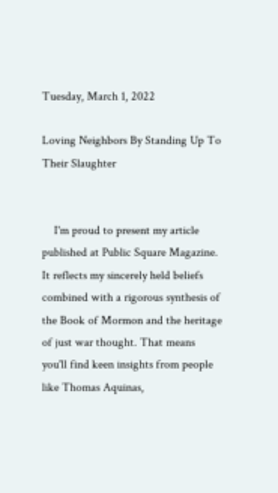Tuesday, March 1, 2022

Loving Neighbors By Standing Up To Their Slaughter


    I'm proud to present my article published at Public Square Magazine.  It reflects my sincerely held beliefs combined with a rigorous synthesis of the Book of Mormon and the heritage of just war thought. That means you'll find keen insights from people like Thomas Aquinas,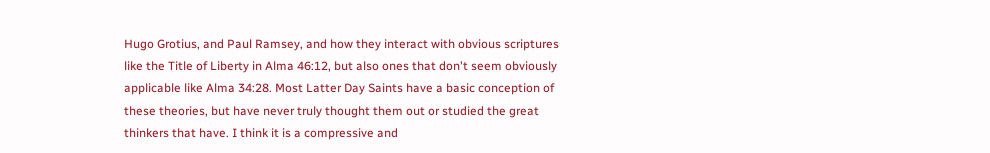Hugo Grotius, and Paul Ramsey, and how they interact with obvious scriptures like the Title of Liberty in Alma 46:12, but also ones that don't seem obviously applicable like Alma 34:28. Most Latter Day Saints have a basic conception of these theories, but have never truly thought them out or studied the great thinkers that have. I think it is a compressive and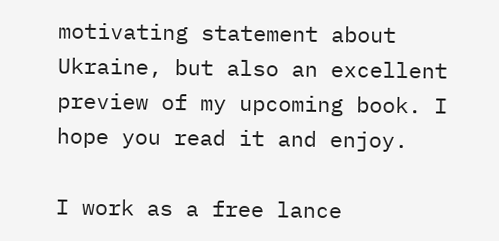motivating statement about Ukraine, but also an excellent preview of my upcoming book. I hope you read it and enjoy.

I work as a free lance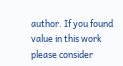author. If you found value in this work please consider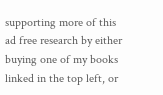supporting more of this ad free research by either buying one of my books linked in the top left, or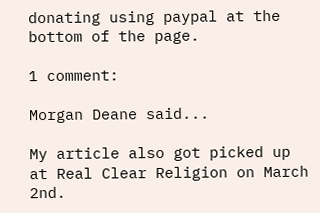donating using paypal at the bottom of the page.

1 comment:

Morgan Deane said...

My article also got picked up at Real Clear Religion on March 2nd.